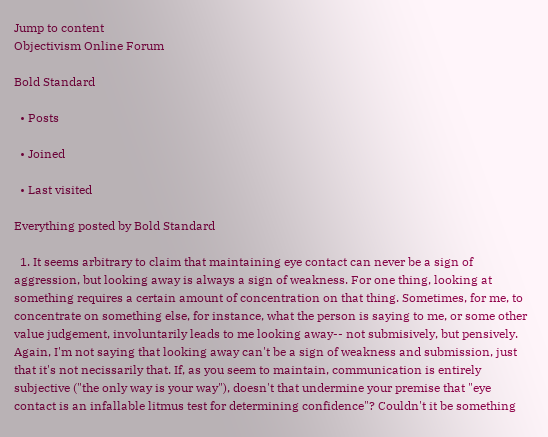Jump to content
Objectivism Online Forum

Bold Standard

  • Posts

  • Joined

  • Last visited

Everything posted by Bold Standard

  1. It seems arbitrary to claim that maintaining eye contact can never be a sign of aggression, but looking away is always a sign of weakness. For one thing, looking at something requires a certain amount of concentration on that thing. Sometimes, for me, to concentrate on something else, for instance, what the person is saying to me, or some other value judgement, involuntarily leads to me looking away-- not submisively, but pensively. Again, I'm not saying that looking away can't be a sign of weakness and submission, just that it's not necissarily that. If, as you seem to maintain, communication is entirely subjective ("the only way is your way"), doesn't that undermine your premise that "eye contact is an infallable litmus test for determining confidence"? Couldn't it be something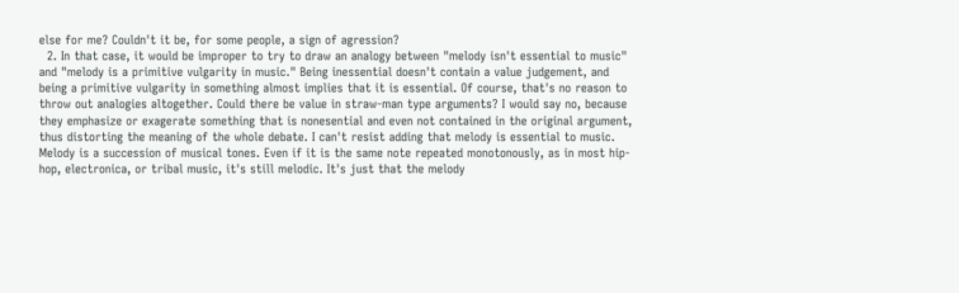else for me? Couldn't it be, for some people, a sign of agression?
  2. In that case, it would be improper to try to draw an analogy between "melody isn't essential to music" and "melody is a primitive vulgarity in music." Being inessential doesn't contain a value judgement, and being a primitive vulgarity in something almost implies that it is essential. Of course, that's no reason to throw out analogies altogether. Could there be value in straw-man type arguments? I would say no, because they emphasize or exagerate something that is nonesential and even not contained in the original argument, thus distorting the meaning of the whole debate. I can't resist adding that melody is essential to music. Melody is a succession of musical tones. Even if it is the same note repeated monotonously, as in most hip-hop, electronica, or tribal music, it's still melodic. It's just that the melody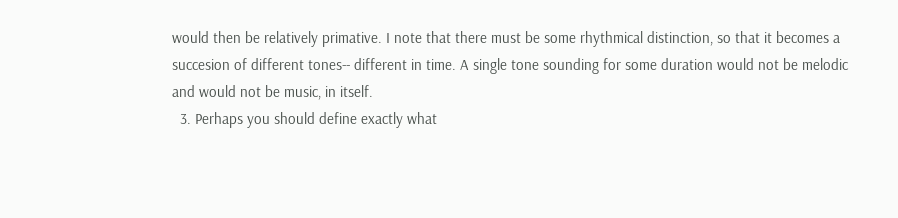would then be relatively primative. I note that there must be some rhythmical distinction, so that it becomes a succesion of different tones-- different in time. A single tone sounding for some duration would not be melodic and would not be music, in itself.
  3. Perhaps you should define exactly what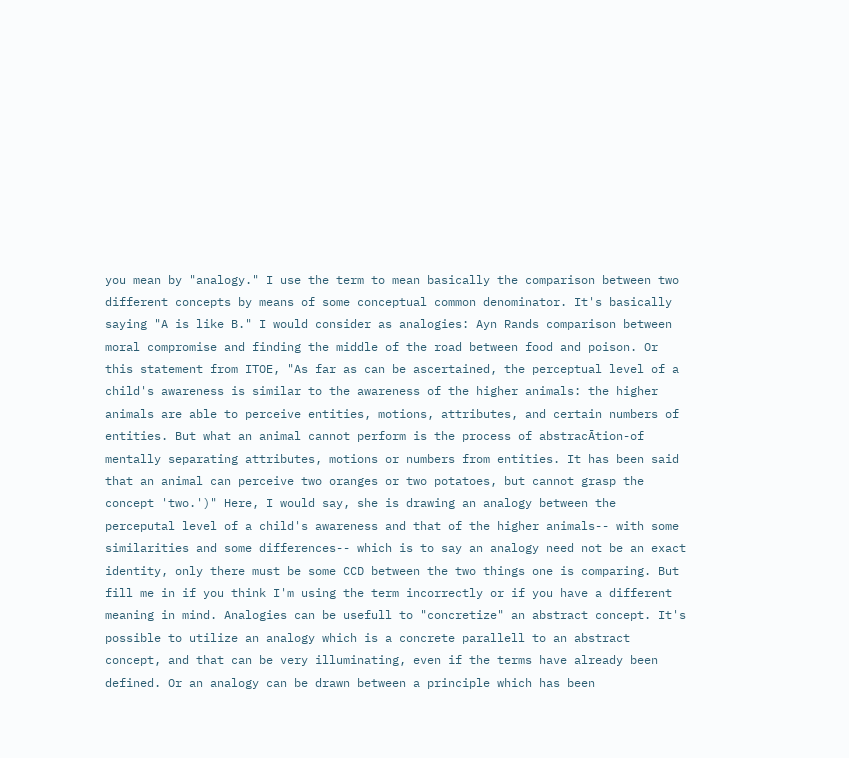you mean by "analogy." I use the term to mean basically the comparison between two different concepts by means of some conceptual common denominator. It's basically saying "A is like B." I would consider as analogies: Ayn Rands comparison between moral compromise and finding the middle of the road between food and poison. Or this statement from ITOE, "As far as can be ascertained, the perceptual level of a child's awareness is similar to the awareness of the higher animals: the higher animals are able to perceive entities, motions, attributes, and certain numbers of entities. But what an animal cannot perform is the process of abstracĀtion-of mentally separating attributes, motions or numbers from entities. It has been said that an animal can perceive two oranges or two potatoes, but cannot grasp the concept 'two.')" Here, I would say, she is drawing an analogy between the perceputal level of a child's awareness and that of the higher animals-- with some similarities and some differences-- which is to say an analogy need not be an exact identity, only there must be some CCD between the two things one is comparing. But fill me in if you think I'm using the term incorrectly or if you have a different meaning in mind. Analogies can be usefull to "concretize" an abstract concept. It's possible to utilize an analogy which is a concrete parallell to an abstract concept, and that can be very illuminating, even if the terms have already been defined. Or an analogy can be drawn between a principle which has been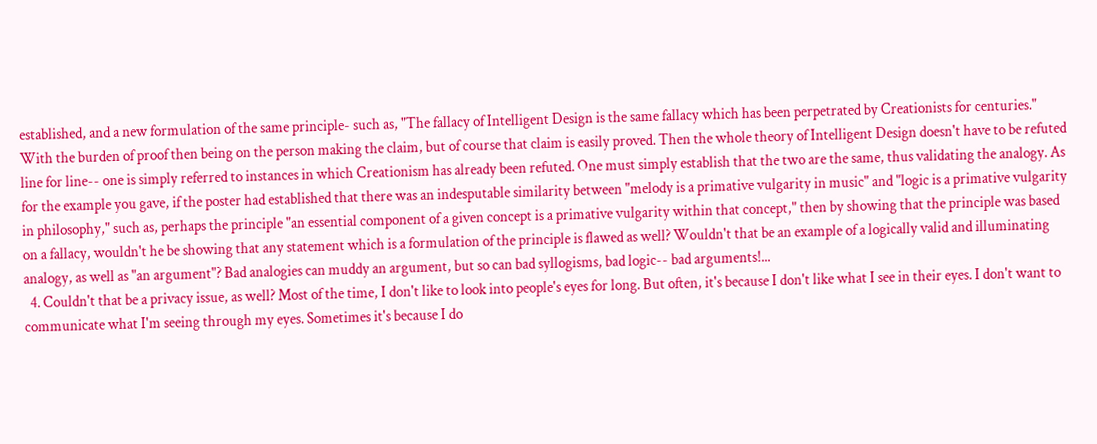established, and a new formulation of the same principle- such as, "The fallacy of Intelligent Design is the same fallacy which has been perpetrated by Creationists for centuries." With the burden of proof then being on the person making the claim, but of course that claim is easily proved. Then the whole theory of Intelligent Design doesn't have to be refuted line for line-- one is simply referred to instances in which Creationism has already been refuted. One must simply establish that the two are the same, thus validating the analogy. As for the example you gave, if the poster had established that there was an indesputable similarity between "melody is a primative vulgarity in music" and "logic is a primative vulgarity in philosophy," such as, perhaps the principle "an essential component of a given concept is a primative vulgarity within that concept," then by showing that the principle was based on a fallacy, wouldn't he be showing that any statement which is a formulation of the principle is flawed as well? Wouldn't that be an example of a logically valid and illuminating analogy, as well as "an argument"? Bad analogies can muddy an argument, but so can bad syllogisms, bad logic-- bad arguments!...
  4. Couldn't that be a privacy issue, as well? Most of the time, I don't like to look into people's eyes for long. But often, it's because I don't like what I see in their eyes. I don't want to communicate what I'm seeing through my eyes. Sometimes it's because I do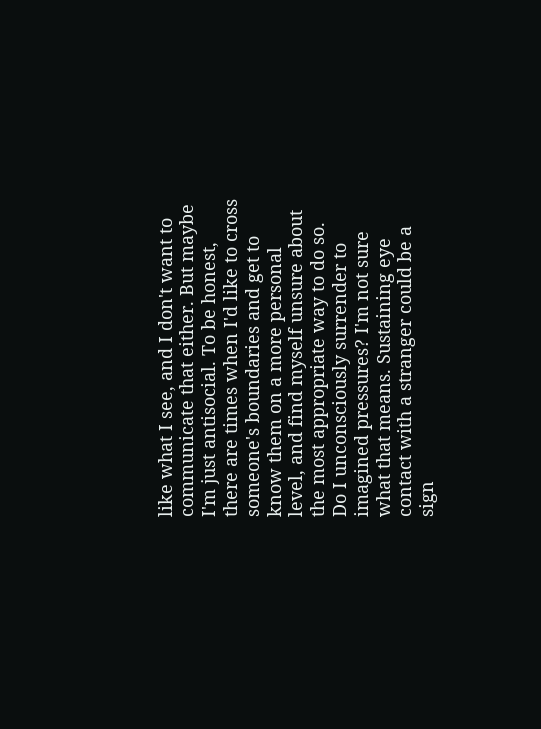like what I see, and I don't want to communicate that either. But maybe I'm just antisocial. To be honest, there are times when I'd like to cross someone's boundaries and get to know them on a more personal level, and find myself unsure about the most appropriate way to do so. Do I unconsciously surrender to imagined pressures? I'm not sure what that means. Sustaining eye contact with a stranger could be a sign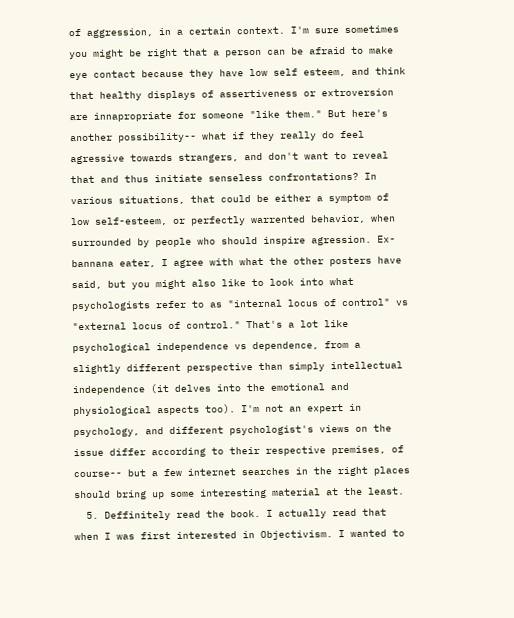of aggression, in a certain context. I'm sure sometimes you might be right that a person can be afraid to make eye contact because they have low self esteem, and think that healthy displays of assertiveness or extroversion are innapropriate for someone "like them." But here's another possibility-- what if they really do feel agressive towards strangers, and don't want to reveal that and thus initiate senseless confrontations? In various situations, that could be either a symptom of low self-esteem, or perfectly warrented behavior, when surrounded by people who should inspire agression. Ex-bannana eater, I agree with what the other posters have said, but you might also like to look into what psychologists refer to as "internal locus of control" vs "external locus of control." That's a lot like psychological independence vs dependence, from a slightly different perspective than simply intellectual independence (it delves into the emotional and physiological aspects too). I'm not an expert in psychology, and different psychologist's views on the issue differ according to their respective premises, of course-- but a few internet searches in the right places should bring up some interesting material at the least.
  5. Deffinitely read the book. I actually read that when I was first interested in Objectivism. I wanted to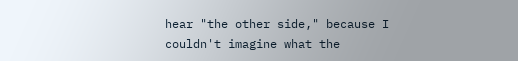hear "the other side," because I couldn't imagine what the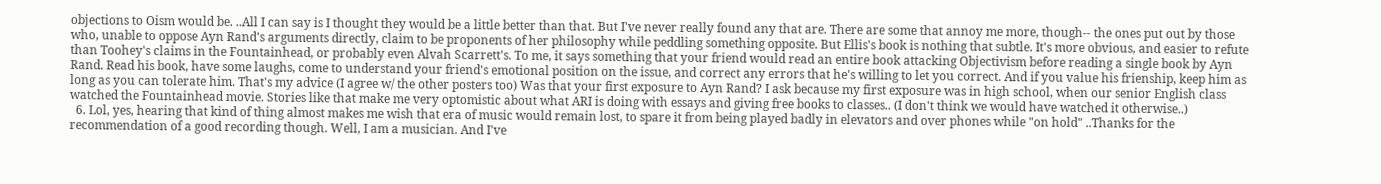objections to Oism would be. ..All I can say is I thought they would be a little better than that. But I've never really found any that are. There are some that annoy me more, though-- the ones put out by those who, unable to oppose Ayn Rand's arguments directly, claim to be proponents of her philosophy while peddling something opposite. But Ellis's book is nothing that subtle. It's more obvious, and easier to refute than Toohey's claims in the Fountainhead, or probably even Alvah Scarrett's. To me, it says something that your friend would read an entire book attacking Objectivism before reading a single book by Ayn Rand. Read his book, have some laughs, come to understand your friend's emotional position on the issue, and correct any errors that he's willing to let you correct. And if you value his frienship, keep him as long as you can tolerate him. That's my advice (I agree w/ the other posters too) Was that your first exposure to Ayn Rand? I ask because my first exposure was in high school, when our senior English class watched the Fountainhead movie. Stories like that make me very optomistic about what ARI is doing with essays and giving free books to classes.. (I don't think we would have watched it otherwise..)
  6. Lol, yes, hearing that kind of thing almost makes me wish that era of music would remain lost, to spare it from being played badly in elevators and over phones while "on hold" ..Thanks for the recommendation of a good recording though. Well, I am a musician. And I've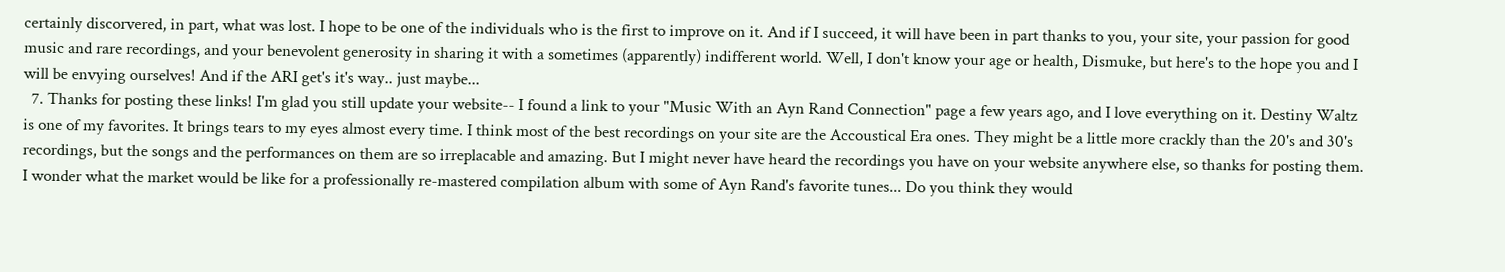certainly discorvered, in part, what was lost. I hope to be one of the individuals who is the first to improve on it. And if I succeed, it will have been in part thanks to you, your site, your passion for good music and rare recordings, and your benevolent generosity in sharing it with a sometimes (apparently) indifferent world. Well, I don't know your age or health, Dismuke, but here's to the hope you and I will be envying ourselves! And if the ARI get's it's way.. just maybe...
  7. Thanks for posting these links! I'm glad you still update your website-- I found a link to your "Music With an Ayn Rand Connection" page a few years ago, and I love everything on it. Destiny Waltz is one of my favorites. It brings tears to my eyes almost every time. I think most of the best recordings on your site are the Accoustical Era ones. They might be a little more crackly than the 20's and 30's recordings, but the songs and the performances on them are so irreplacable and amazing. But I might never have heard the recordings you have on your website anywhere else, so thanks for posting them. I wonder what the market would be like for a professionally re-mastered compilation album with some of Ayn Rand's favorite tunes... Do you think they would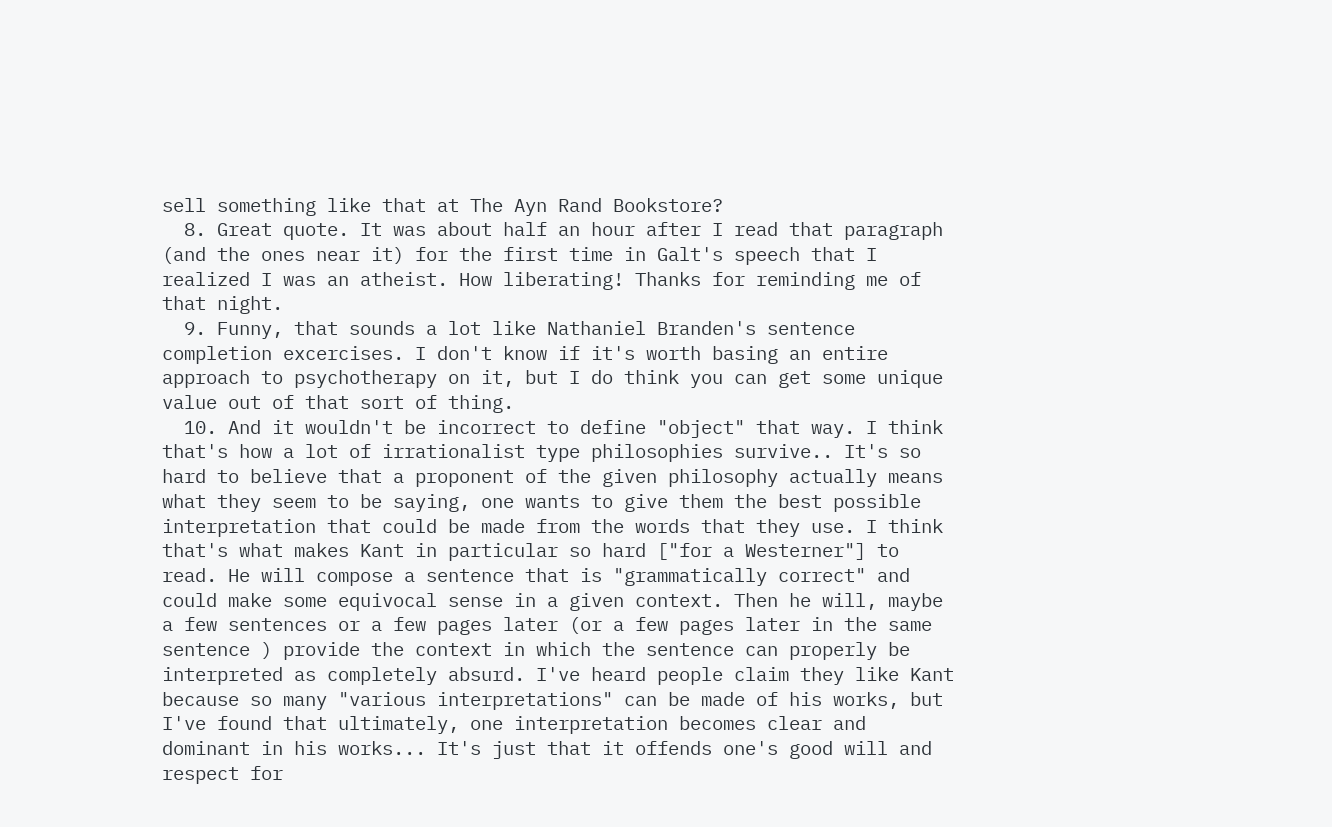sell something like that at The Ayn Rand Bookstore?
  8. Great quote. It was about half an hour after I read that paragraph (and the ones near it) for the first time in Galt's speech that I realized I was an atheist. How liberating! Thanks for reminding me of that night.
  9. Funny, that sounds a lot like Nathaniel Branden's sentence completion excercises. I don't know if it's worth basing an entire approach to psychotherapy on it, but I do think you can get some unique value out of that sort of thing.
  10. And it wouldn't be incorrect to define "object" that way. I think that's how a lot of irrationalist type philosophies survive.. It's so hard to believe that a proponent of the given philosophy actually means what they seem to be saying, one wants to give them the best possible interpretation that could be made from the words that they use. I think that's what makes Kant in particular so hard ["for a Westerner"] to read. He will compose a sentence that is "grammatically correct" and could make some equivocal sense in a given context. Then he will, maybe a few sentences or a few pages later (or a few pages later in the same sentence ) provide the context in which the sentence can properly be interpreted as completely absurd. I've heard people claim they like Kant because so many "various interpretations" can be made of his works, but I've found that ultimately, one interpretation becomes clear and dominant in his works... It's just that it offends one's good will and respect for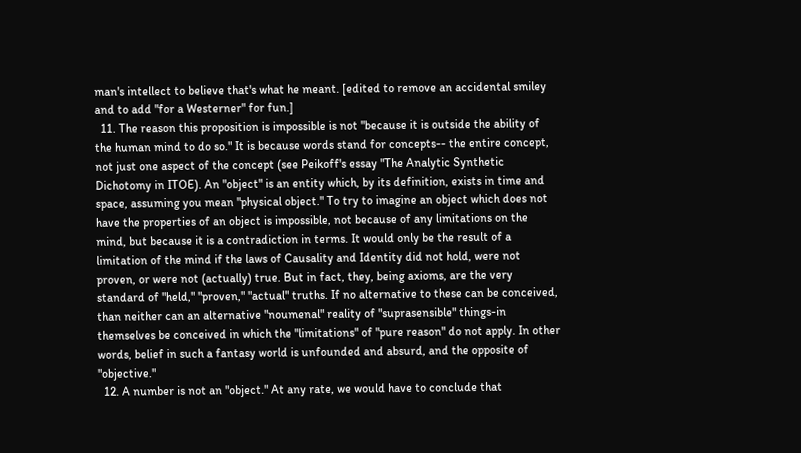man's intellect to believe that's what he meant. [edited to remove an accidental smiley and to add "for a Westerner" for fun.]
  11. The reason this proposition is impossible is not "because it is outside the ability of the human mind to do so." It is because words stand for concepts-- the entire concept, not just one aspect of the concept (see Peikoff's essay "The Analytic Synthetic Dichotomy in ITOE). An "object" is an entity which, by its definition, exists in time and space, assuming you mean "physical object." To try to imagine an object which does not have the properties of an object is impossible, not because of any limitations on the mind, but because it is a contradiction in terms. It would only be the result of a limitation of the mind if the laws of Causality and Identity did not hold, were not proven, or were not (actually) true. But in fact, they, being axioms, are the very standard of "held," "proven," "actual" truths. If no alternative to these can be conceived, than neither can an alternative "noumenal" reality of "suprasensible" things-in themselves be conceived in which the "limitations" of "pure reason" do not apply. In other words, belief in such a fantasy world is unfounded and absurd, and the opposite of "objective."
  12. A number is not an "object." At any rate, we would have to conclude that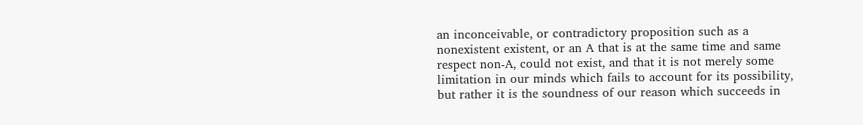an inconceivable, or contradictory proposition such as a nonexistent existent, or an A that is at the same time and same respect non-A, could not exist, and that it is not merely some limitation in our minds which fails to account for its possibility, but rather it is the soundness of our reason which succeeds in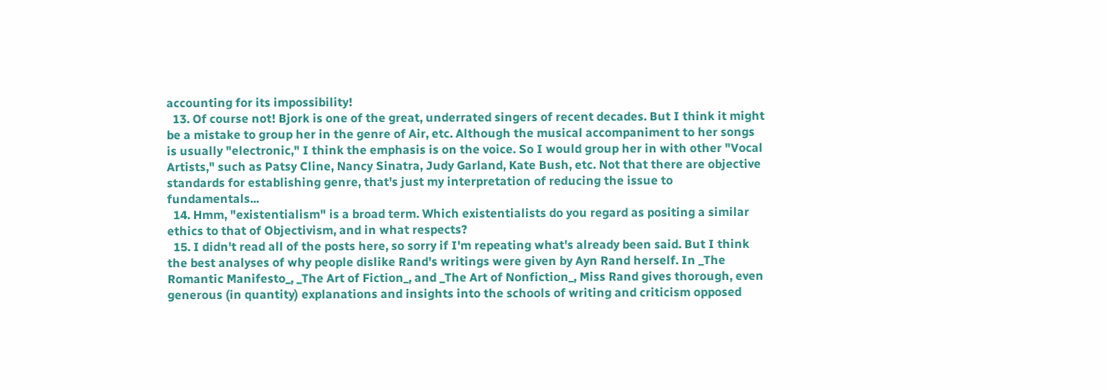accounting for its impossibility!
  13. Of course not! Bjork is one of the great, underrated singers of recent decades. But I think it might be a mistake to group her in the genre of Air, etc. Although the musical accompaniment to her songs is usually "electronic," I think the emphasis is on the voice. So I would group her in with other "Vocal Artists," such as Patsy Cline, Nancy Sinatra, Judy Garland, Kate Bush, etc. Not that there are objective standards for establishing genre, that's just my interpretation of reducing the issue to fundamentals...
  14. Hmm, "existentialism" is a broad term. Which existentialists do you regard as positing a similar ethics to that of Objectivism, and in what respects?
  15. I didn't read all of the posts here, so sorry if I'm repeating what's already been said. But I think the best analyses of why people dislike Rand's writings were given by Ayn Rand herself. In _The Romantic Manifesto_, _The Art of Fiction_, and _The Art of Nonfiction_, Miss Rand gives thorough, even generous (in quantity) explanations and insights into the schools of writing and criticism opposed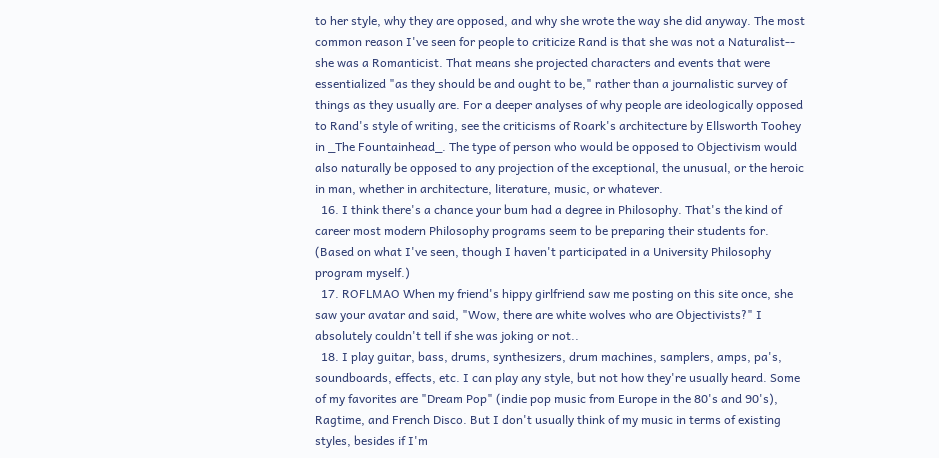to her style, why they are opposed, and why she wrote the way she did anyway. The most common reason I've seen for people to criticize Rand is that she was not a Naturalist-- she was a Romanticist. That means she projected characters and events that were essentialized "as they should be and ought to be," rather than a journalistic survey of things as they usually are. For a deeper analyses of why people are ideologically opposed to Rand's style of writing, see the criticisms of Roark's architecture by Ellsworth Toohey in _The Fountainhead_. The type of person who would be opposed to Objectivism would also naturally be opposed to any projection of the exceptional, the unusual, or the heroic in man, whether in architecture, literature, music, or whatever.
  16. I think there's a chance your bum had a degree in Philosophy. That's the kind of career most modern Philosophy programs seem to be preparing their students for. (Based on what I've seen, though I haven't participated in a University Philosophy program myself.)
  17. ROFLMAO When my friend's hippy girlfriend saw me posting on this site once, she saw your avatar and said, "Wow, there are white wolves who are Objectivists?" I absolutely couldn't tell if she was joking or not..
  18. I play guitar, bass, drums, synthesizers, drum machines, samplers, amps, pa's, soundboards, effects, etc. I can play any style, but not how they're usually heard. Some of my favorites are "Dream Pop" (indie pop music from Europe in the 80's and 90's), Ragtime, and French Disco. But I don't usually think of my music in terms of existing styles, besides if I'm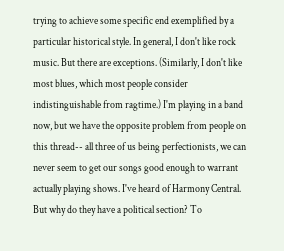trying to achieve some specific end exemplified by a particular historical style. In general, I don't like rock music. But there are exceptions. (Similarly, I don't like most blues, which most people consider indistinguishable from ragtime.) I'm playing in a band now, but we have the opposite problem from people on this thread-- all three of us being perfectionists, we can never seem to get our songs good enough to warrant actually playing shows. I've heard of Harmony Central. But why do they have a political section? To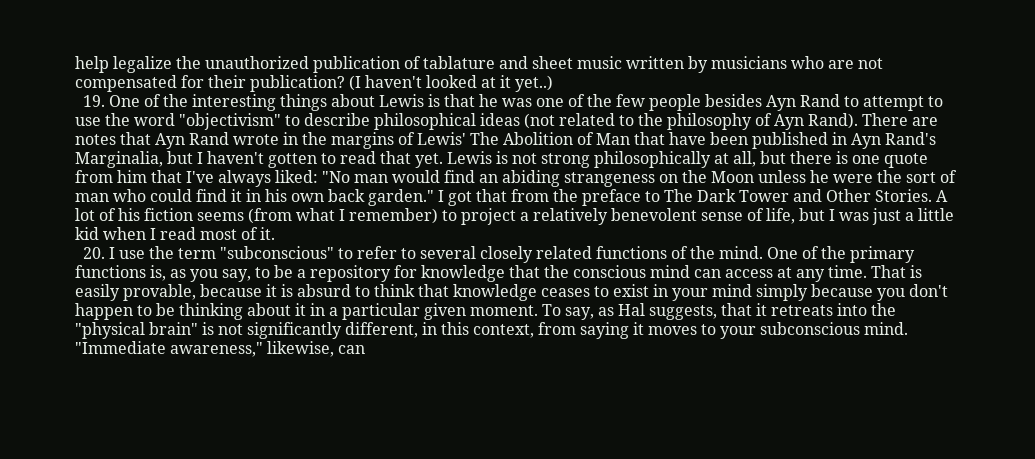help legalize the unauthorized publication of tablature and sheet music written by musicians who are not compensated for their publication? (I haven't looked at it yet..)
  19. One of the interesting things about Lewis is that he was one of the few people besides Ayn Rand to attempt to use the word "objectivism" to describe philosophical ideas (not related to the philosophy of Ayn Rand). There are notes that Ayn Rand wrote in the margins of Lewis' The Abolition of Man that have been published in Ayn Rand's Marginalia, but I haven't gotten to read that yet. Lewis is not strong philosophically at all, but there is one quote from him that I've always liked: "No man would find an abiding strangeness on the Moon unless he were the sort of man who could find it in his own back garden." I got that from the preface to The Dark Tower and Other Stories. A lot of his fiction seems (from what I remember) to project a relatively benevolent sense of life, but I was just a little kid when I read most of it.
  20. I use the term "subconscious" to refer to several closely related functions of the mind. One of the primary functions is, as you say, to be a repository for knowledge that the conscious mind can access at any time. That is easily provable, because it is absurd to think that knowledge ceases to exist in your mind simply because you don't happen to be thinking about it in a particular given moment. To say, as Hal suggests, that it retreats into the "physical brain" is not significantly different, in this context, from saying it moves to your subconscious mind. "Immediate awareness," likewise, can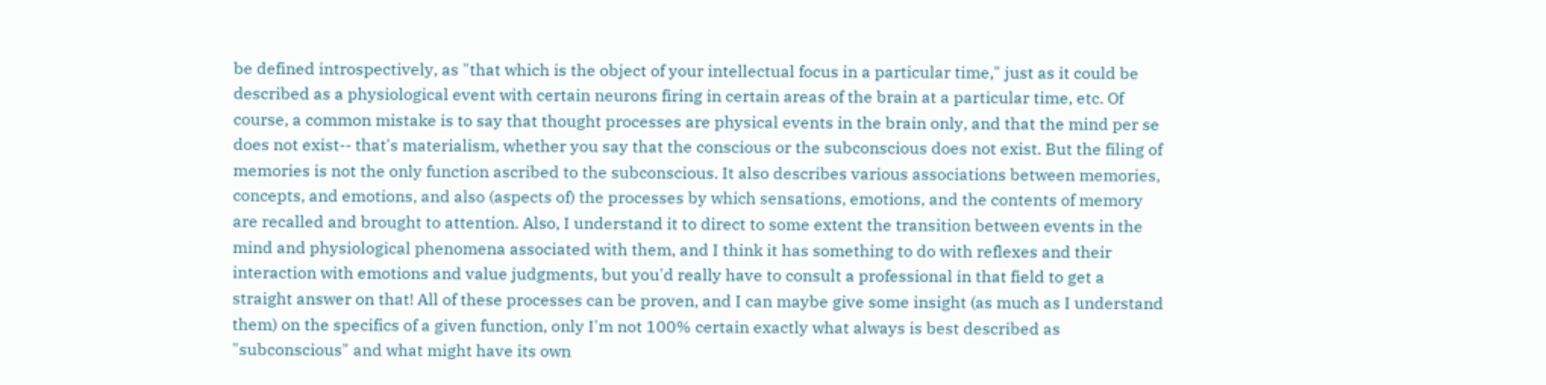be defined introspectively, as "that which is the object of your intellectual focus in a particular time," just as it could be described as a physiological event with certain neurons firing in certain areas of the brain at a particular time, etc. Of course, a common mistake is to say that thought processes are physical events in the brain only, and that the mind per se does not exist-- that's materialism, whether you say that the conscious or the subconscious does not exist. But the filing of memories is not the only function ascribed to the subconscious. It also describes various associations between memories, concepts, and emotions, and also (aspects of) the processes by which sensations, emotions, and the contents of memory are recalled and brought to attention. Also, I understand it to direct to some extent the transition between events in the mind and physiological phenomena associated with them, and I think it has something to do with reflexes and their interaction with emotions and value judgments, but you'd really have to consult a professional in that field to get a straight answer on that! All of these processes can be proven, and I can maybe give some insight (as much as I understand them) on the specifics of a given function, only I'm not 100% certain exactly what always is best described as "subconscious" and what might have its own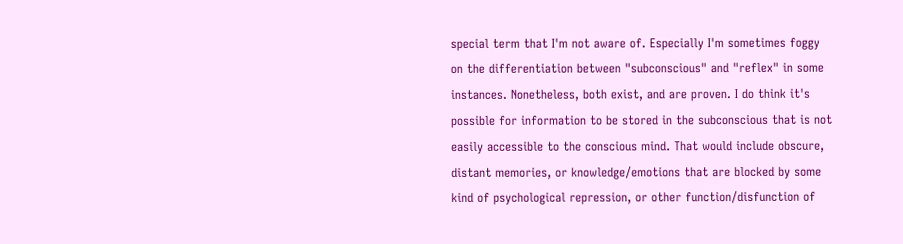special term that I'm not aware of. Especially I'm sometimes foggy on the differentiation between "subconscious" and "reflex" in some instances. Nonetheless, both exist, and are proven. I do think it's possible for information to be stored in the subconscious that is not easily accessible to the conscious mind. That would include obscure, distant memories, or knowledge/emotions that are blocked by some kind of psychological repression, or other function/disfunction of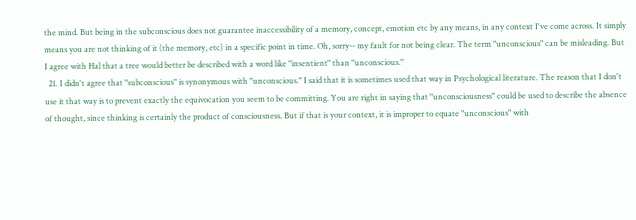the mind. But being in the subconscious does not guarantee inaccessibility of a memory, concept, emotion etc by any means, in any context I've come across. It simply means you are not thinking of it (the memory, etc) in a specific point in time. Oh, sorry-- my fault for not being clear. The term "unconscious" can be misleading. But I agree with Hal that a tree would better be described with a word like "insentient" than "unconscious."
  21. I didn't agree that "subconscious" is synonymous with "unconscious." I said that it is sometimes used that way in Psychological literature. The reason that I don't use it that way is to prevent exactly the equivocation you seem to be committing. You are right in saying that "unconsciousness" could be used to describe the absence of thought, since thinking is certainly the product of consciousness. But if that is your context, it is improper to equate "unconscious" with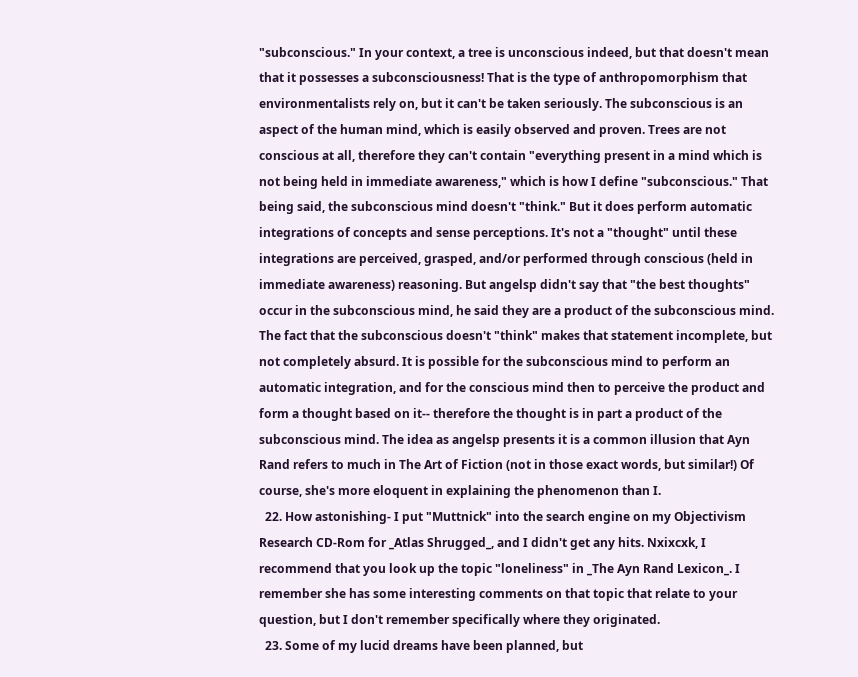"subconscious." In your context, a tree is unconscious indeed, but that doesn't mean that it possesses a subconsciousness! That is the type of anthropomorphism that environmentalists rely on, but it can't be taken seriously. The subconscious is an aspect of the human mind, which is easily observed and proven. Trees are not conscious at all, therefore they can't contain "everything present in a mind which is not being held in immediate awareness," which is how I define "subconscious." That being said, the subconscious mind doesn't "think." But it does perform automatic integrations of concepts and sense perceptions. It's not a "thought" until these integrations are perceived, grasped, and/or performed through conscious (held in immediate awareness) reasoning. But angelsp didn't say that "the best thoughts" occur in the subconscious mind, he said they are a product of the subconscious mind. The fact that the subconscious doesn't "think" makes that statement incomplete, but not completely absurd. It is possible for the subconscious mind to perform an automatic integration, and for the conscious mind then to perceive the product and form a thought based on it-- therefore the thought is in part a product of the subconscious mind. The idea as angelsp presents it is a common illusion that Ayn Rand refers to much in The Art of Fiction (not in those exact words, but similar!) Of course, she's more eloquent in explaining the phenomenon than I.
  22. How astonishing- I put "Muttnick" into the search engine on my Objectivism Research CD-Rom for _Atlas Shrugged_, and I didn't get any hits. Nxixcxk, I recommend that you look up the topic "loneliness" in _The Ayn Rand Lexicon_. I remember she has some interesting comments on that topic that relate to your question, but I don't remember specifically where they originated.
  23. Some of my lucid dreams have been planned, but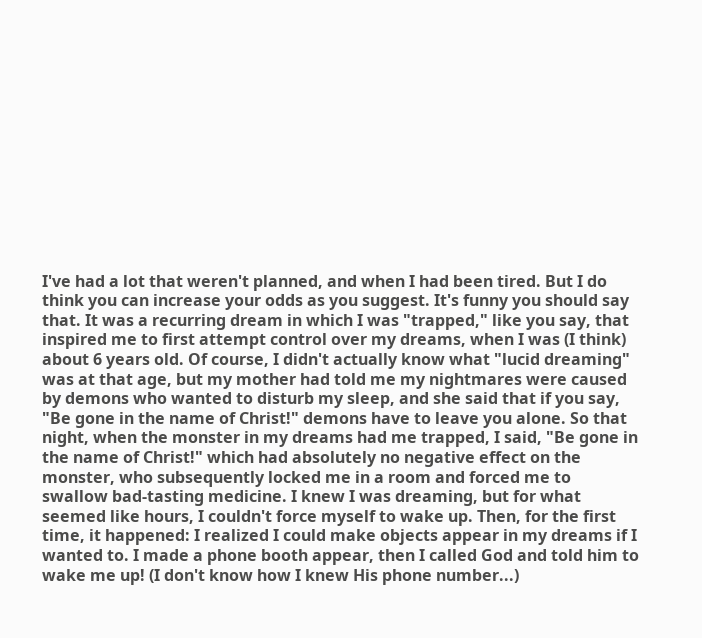I've had a lot that weren't planned, and when I had been tired. But I do think you can increase your odds as you suggest. It's funny you should say that. It was a recurring dream in which I was "trapped," like you say, that inspired me to first attempt control over my dreams, when I was (I think) about 6 years old. Of course, I didn't actually know what "lucid dreaming" was at that age, but my mother had told me my nightmares were caused by demons who wanted to disturb my sleep, and she said that if you say, "Be gone in the name of Christ!" demons have to leave you alone. So that night, when the monster in my dreams had me trapped, I said, "Be gone in the name of Christ!" which had absolutely no negative effect on the monster, who subsequently locked me in a room and forced me to swallow bad-tasting medicine. I knew I was dreaming, but for what seemed like hours, I couldn't force myself to wake up. Then, for the first time, it happened: I realized I could make objects appear in my dreams if I wanted to. I made a phone booth appear, then I called God and told him to wake me up! (I don't know how I knew His phone number...)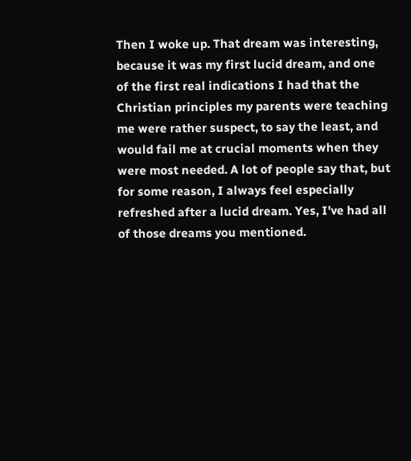Then I woke up. That dream was interesting, because it was my first lucid dream, and one of the first real indications I had that the Christian principles my parents were teaching me were rather suspect, to say the least, and would fail me at crucial moments when they were most needed. A lot of people say that, but for some reason, I always feel especially refreshed after a lucid dream. Yes, I've had all of those dreams you mentioned.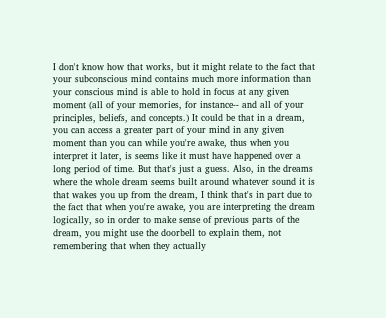I don't know how that works, but it might relate to the fact that your subconscious mind contains much more information than your conscious mind is able to hold in focus at any given moment (all of your memories, for instance-- and all of your principles, beliefs, and concepts.) It could be that in a dream, you can access a greater part of your mind in any given moment than you can while you're awake, thus when you interpret it later, is seems like it must have happened over a long period of time. But that's just a guess. Also, in the dreams where the whole dream seems built around whatever sound it is that wakes you up from the dream, I think that's in part due to the fact that when you're awake, you are interpreting the dream logically, so in order to make sense of previous parts of the dream, you might use the doorbell to explain them, not remembering that when they actually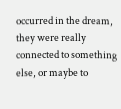occurred in the dream, they were really connected to something else, or maybe to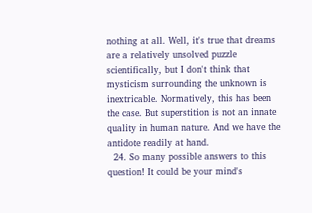nothing at all. Well, it's true that dreams are a relatively unsolved puzzle scientifically, but I don't think that mysticism surrounding the unknown is inextricable. Normatively, this has been the case. But superstition is not an innate quality in human nature. And we have the antidote readily at hand.
  24. So many possible answers to this question! It could be your mind's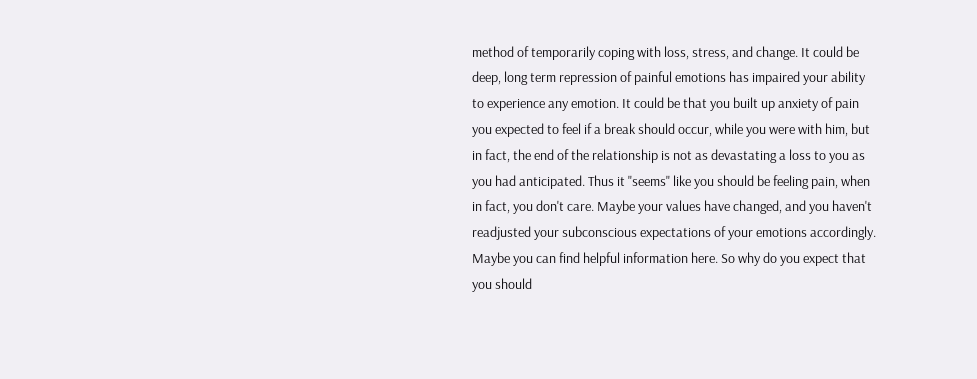method of temporarily coping with loss, stress, and change. It could be deep, long term repression of painful emotions has impaired your ability to experience any emotion. It could be that you built up anxiety of pain you expected to feel if a break should occur, while you were with him, but in fact, the end of the relationship is not as devastating a loss to you as you had anticipated. Thus it "seems" like you should be feeling pain, when in fact, you don't care. Maybe your values have changed, and you haven't readjusted your subconscious expectations of your emotions accordingly. Maybe you can find helpful information here. So why do you expect that you should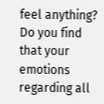feel anything? Do you find that your emotions regarding all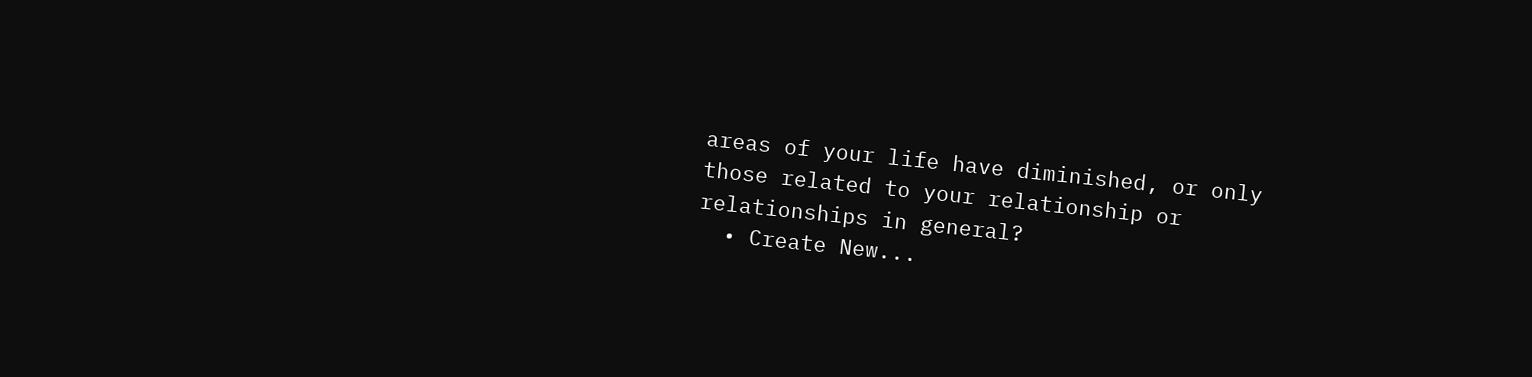areas of your life have diminished, or only those related to your relationship or relationships in general?
  • Create New...